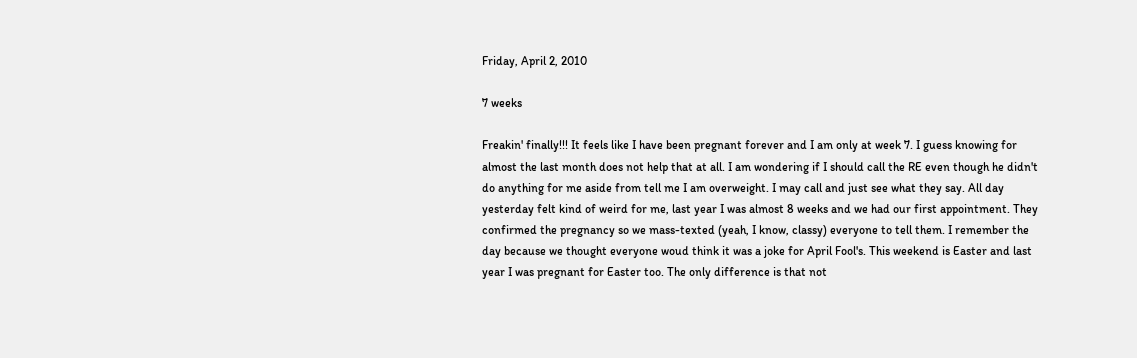Friday, April 2, 2010

7 weeks

Freakin' finally!!! It feels like I have been pregnant forever and I am only at week 7. I guess knowing for almost the last month does not help that at all. I am wondering if I should call the RE even though he didn't do anything for me aside from tell me I am overweight. I may call and just see what they say. All day yesterday felt kind of weird for me, last year I was almost 8 weeks and we had our first appointment. They confirmed the pregnancy so we mass-texted (yeah, I know, classy) everyone to tell them. I remember the day because we thought everyone woud think it was a joke for April Fool's. This weekend is Easter and last year I was pregnant for Easter too. The only difference is that not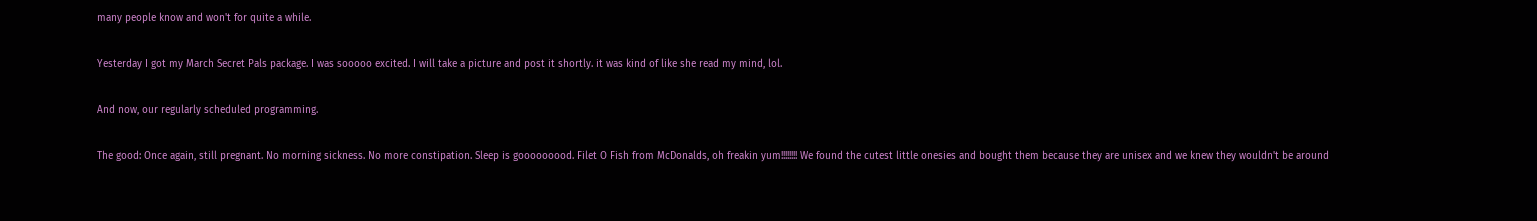many people know and won't for quite a while.

Yesterday I got my March Secret Pals package. I was sooooo excited. I will take a picture and post it shortly. it was kind of like she read my mind, lol.

And now, our regularly scheduled programming.

The good: Once again, still pregnant. No morning sickness. No more constipation. Sleep is gooooooood. Filet O Fish from McDonalds, oh freakin yum!!!!!!!! We found the cutest little onesies and bought them because they are unisex and we knew they wouldn't be around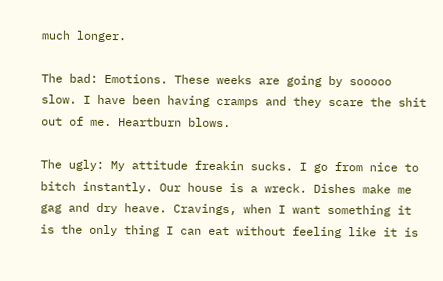much longer.

The bad: Emotions. These weeks are going by sooooo slow. I have been having cramps and they scare the shit out of me. Heartburn blows.

The ugly: My attitude freakin sucks. I go from nice to bitch instantly. Our house is a wreck. Dishes make me gag and dry heave. Cravings, when I want something it is the only thing I can eat without feeling like it is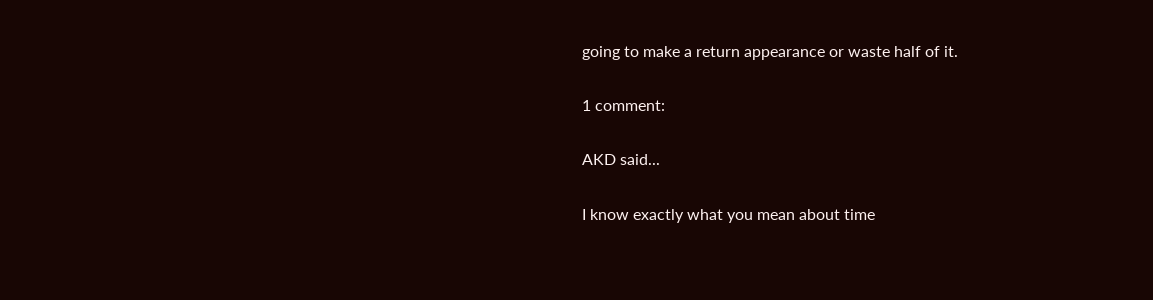going to make a return appearance or waste half of it.

1 comment:

AKD said...

I know exactly what you mean about time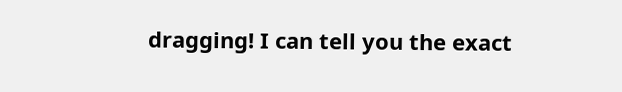dragging! I can tell you the exact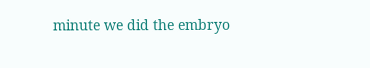minute we did the embryo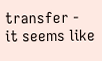transfer - it seems like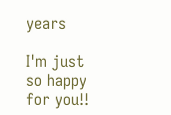years

I'm just so happy for you!!